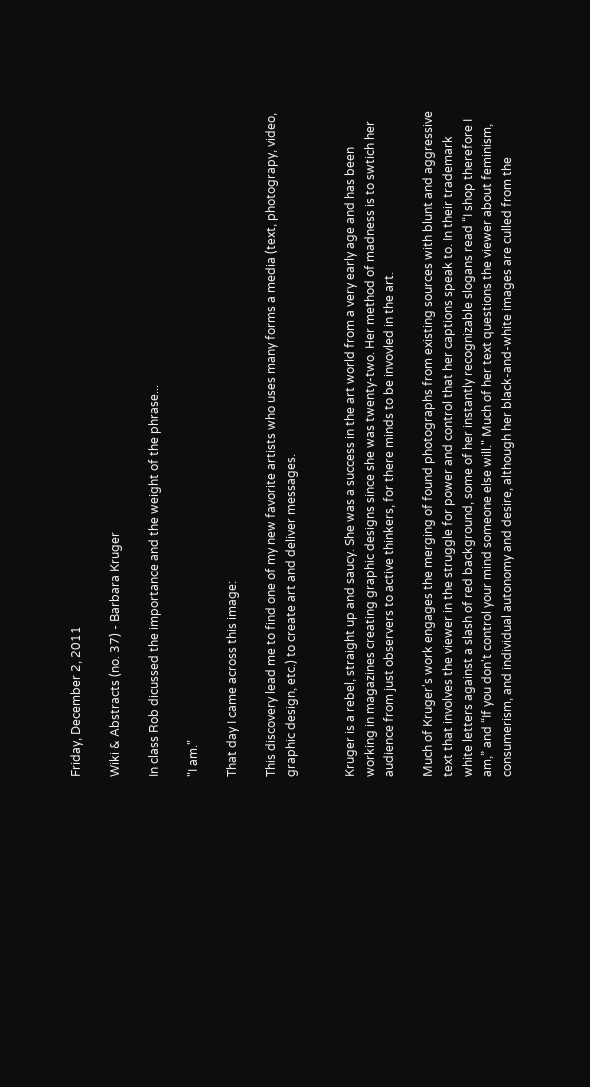Friday, December 2, 2011

Wiki & Abstracts (no. 37) - Barbara Kruger

In class Rob dicussed the importance and the weight of the phrase...

"I am."

That day I came across this image:

This discovery lead me to find one of my new favorite artists who uses many forms a media (text, photograpy, video, graphic design, etc.) to create art and deliver messages.


Kruger is a rebel, straight up and saucy. She was a success in the art world from a very early age and has been working in magazines creating graphic designs since she was twenty-two. Her method of madness is to swtich her audience from just observers to active thinkers, for there minds to be invovled in the art.

Much of Kruger's work engages the merging of found photographs from existing sources with blunt and aggressive text that involves the viewer in the struggle for power and control that her captions speak to. In their trademark white letters against a slash of red background, some of her instantly recognizable slogans read “I shop therefore I am,” and “If you don't control your mind someone else will." Much of her text questions the viewer about feminism, consumerism, and individual autonomy and desire, although her black-and-white images are culled from the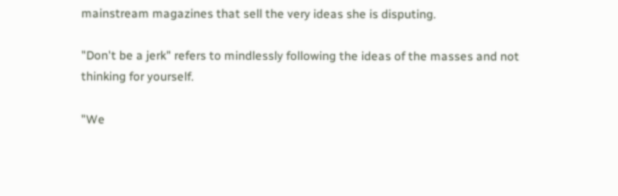mainstream magazines that sell the very ideas she is disputing.

"Don't be a jerk" refers to mindlessly following the ideas of the masses and not thinking for yourself.

"We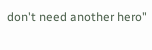don't need another hero"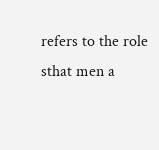refers to the role sthat men a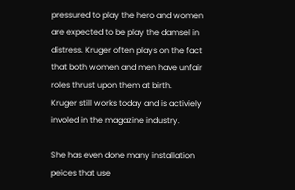pressured to play the hero and women are expected to be play the damsel in distress. Kruger often plays on the fact that both women and men have unfair roles thrust upon them at birth.
Kruger still works today and is activiely involed in the magazine industry.

She has even done many installation peices that use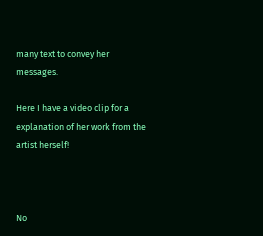many text to convey her messages.

Here I have a video clip for a explanation of her work from the artist herself!



No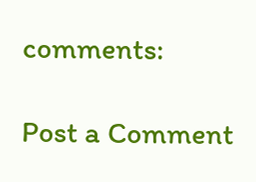comments:

Post a Comment